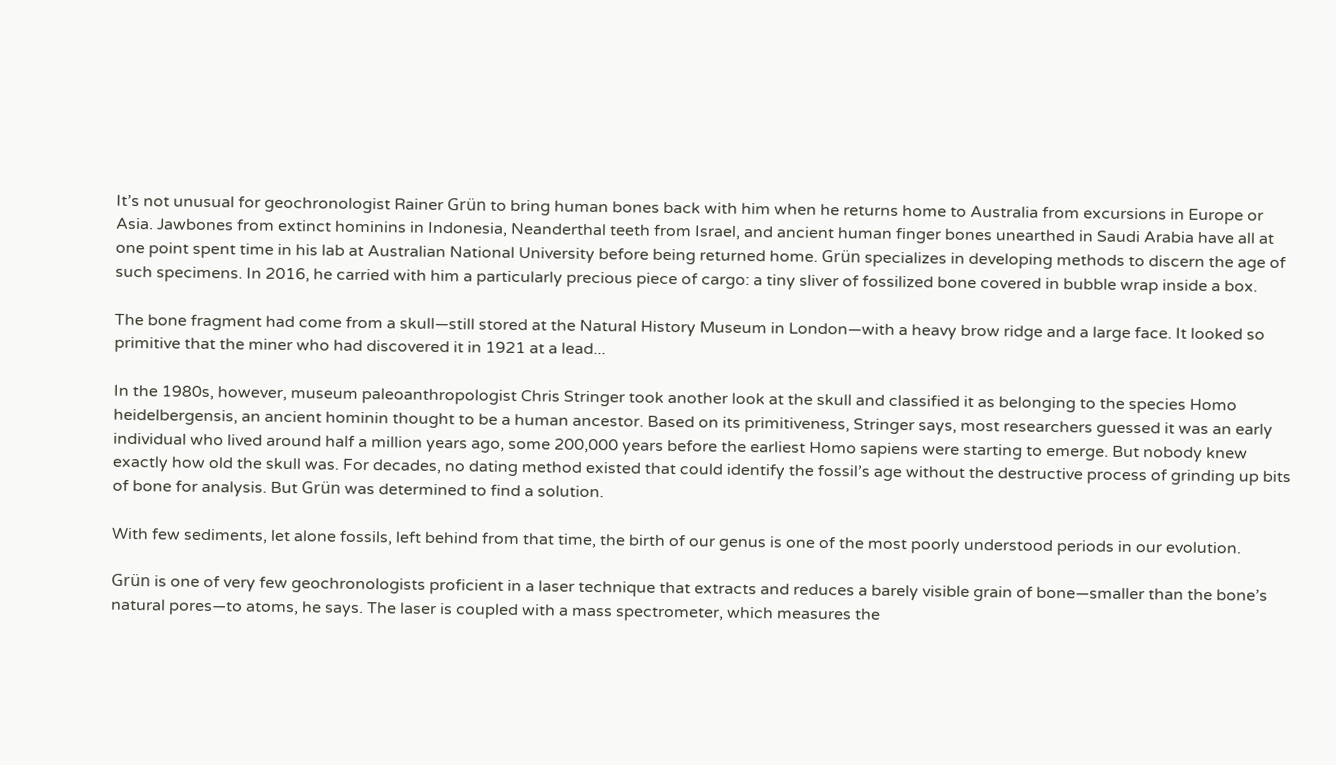It’s not unusual for geochronologist Rainer Grün to bring human bones back with him when he returns home to Australia from excursions in Europe or Asia. Jawbones from extinct hominins in Indonesia, Neanderthal teeth from Israel, and ancient human finger bones unearthed in Saudi Arabia have all at one point spent time in his lab at Australian National University before being returned home. Grün specializes in developing methods to discern the age of such specimens. In 2016, he carried with him a particularly precious piece of cargo: a tiny sliver of fossilized bone covered in bubble wrap inside a box.

The bone fragment had come from a skull—still stored at the Natural History Museum in London—with a heavy brow ridge and a large face. It looked so primitive that the miner who had discovered it in 1921 at a lead...

In the 1980s, however, museum paleoanthropologist Chris Stringer took another look at the skull and classified it as belonging to the species Homo heidelbergensis, an ancient hominin thought to be a human ancestor. Based on its primitiveness, Stringer says, most researchers guessed it was an early individual who lived around half a million years ago, some 200,000 years before the earliest Homo sapiens were starting to emerge. But nobody knew exactly how old the skull was. For decades, no dating method existed that could identify the fossil’s age without the destructive process of grinding up bits of bone for analysis. But Grün was determined to find a solution.

With few sediments, let alone fossils, left behind from that time, the birth of our genus is one of the most poorly understood periods in our evolution.

Grün is one of very few geochronologists proficient in a laser technique that extracts and reduces a barely visible grain of bone—smaller than the bone’s natural pores—to atoms, he says. The laser is coupled with a mass spectrometer, which measures the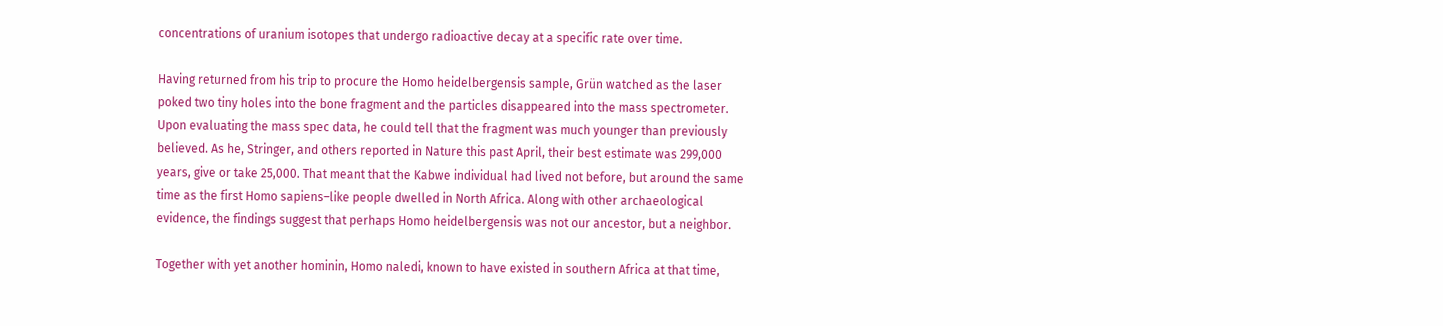concentrations of uranium isotopes that undergo radioactive decay at a specific rate over time.

Having returned from his trip to procure the Homo heidelbergensis sample, Grün watched as the laser poked two tiny holes into the bone fragment and the particles disappeared into the mass spectrometer. Upon evaluating the mass spec data, he could tell that the fragment was much younger than previously believed. As he, Stringer, and others reported in Nature this past April, their best estimate was 299,000 years, give or take 25,000. That meant that the Kabwe individual had lived not before, but around the same time as the first Homo sapiens–like people dwelled in North Africa. Along with other archaeological evidence, the findings suggest that perhaps Homo heidelbergensis was not our ancestor, but a neighbor.

Together with yet another hominin, Homo naledi, known to have existed in southern Africa at that time,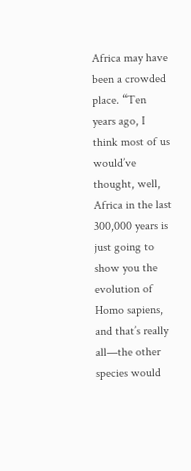Africa may have been a crowded place. “Ten years ago, I think most of us would’ve thought, well, Africa in the last 300,000 years is just going to show you the evolution of Homo sapiens, and that’s really all—the other species would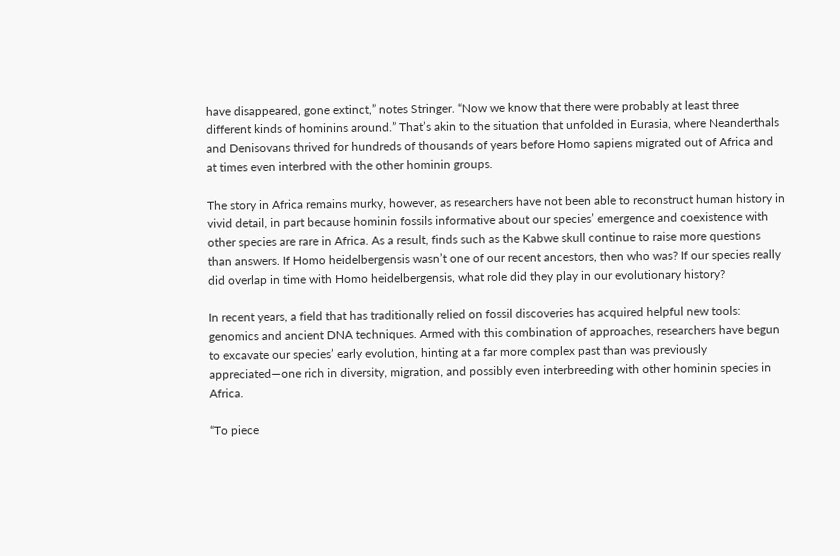have disappeared, gone extinct,” notes Stringer. “Now we know that there were probably at least three different kinds of hominins around.” That’s akin to the situation that unfolded in Eurasia, where Neanderthals and Denisovans thrived for hundreds of thousands of years before Homo sapiens migrated out of Africa and at times even interbred with the other hominin groups.

The story in Africa remains murky, however, as researchers have not been able to reconstruct human history in vivid detail, in part because hominin fossils informative about our species’ emergence and coexistence with other species are rare in Africa. As a result, finds such as the Kabwe skull continue to raise more questions than answers. If Homo heidelbergensis wasn’t one of our recent ancestors, then who was? If our species really did overlap in time with Homo heidelbergensis, what role did they play in our evolutionary history?

In recent years, a field that has traditionally relied on fossil discoveries has acquired helpful new tools: genomics and ancient DNA techniques. Armed with this combination of approaches, researchers have begun to excavate our species’ early evolution, hinting at a far more complex past than was previously appreciated—one rich in diversity, migration, and possibly even interbreeding with other hominin species in Africa.

“To piece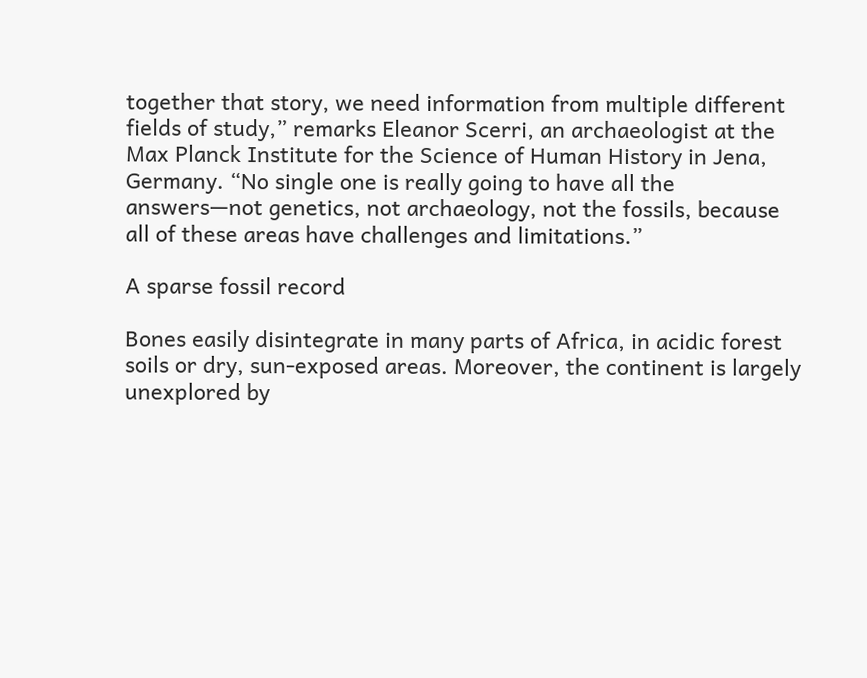together that story, we need information from multiple different fields of study,” remarks Eleanor Scerri, an archaeologist at the Max Planck Institute for the Science of Human History in Jena, Germany. “No single one is really going to have all the answers—not genetics, not archaeology, not the fossils, because all of these areas have challenges and limitations.”

A sparse fossil record

Bones easily disintegrate in many parts of Africa, in acidic forest soils or dry, sun-exposed areas. Moreover, the continent is largely unexplored by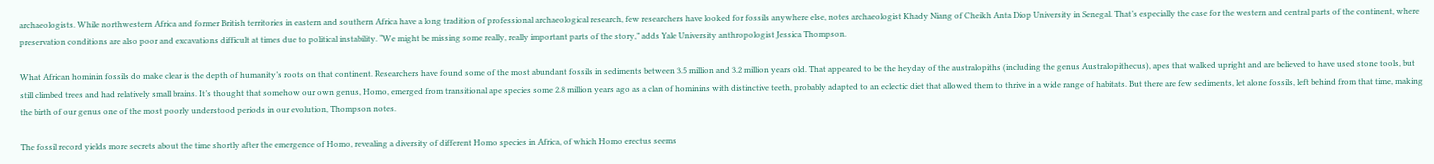archaeologists. While northwestern Africa and former British territories in eastern and southern Africa have a long tradition of professional archaeological research, few researchers have looked for fossils anywhere else, notes archaeologist Khady Niang of Cheikh Anta Diop University in Senegal. That’s especially the case for the western and central parts of the continent, where preservation conditions are also poor and excavations difficult at times due to political instability. “We might be missing some really, really important parts of the story,” adds Yale University anthropologist Jessica Thompson.

What African hominin fossils do make clear is the depth of humanity’s roots on that continent. Researchers have found some of the most abundant fossils in sediments between 3.5 million and 3.2 million years old. That appeared to be the heyday of the australopiths (including the genus Australopithecus), apes that walked upright and are believed to have used stone tools, but still climbed trees and had relatively small brains. It’s thought that somehow our own genus, Homo, emerged from transitional ape species some 2.8 million years ago as a clan of hominins with distinctive teeth, probably adapted to an eclectic diet that allowed them to thrive in a wide range of habitats. But there are few sediments, let alone fossils, left behind from that time, making the birth of our genus one of the most poorly understood periods in our evolution, Thompson notes.

The fossil record yields more secrets about the time shortly after the emergence of Homo, revealing a diversity of different Homo species in Africa, of which Homo erectus seems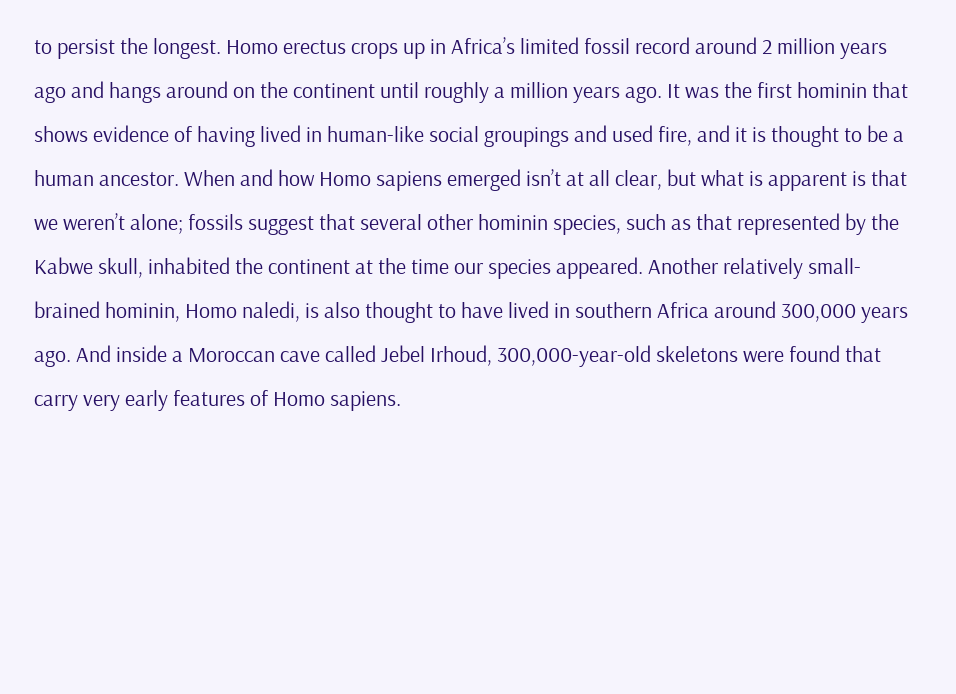to persist the longest. Homo erectus crops up in Africa’s limited fossil record around 2 million years ago and hangs around on the continent until roughly a million years ago. It was the first hominin that shows evidence of having lived in human-like social groupings and used fire, and it is thought to be a human ancestor. When and how Homo sapiens emerged isn’t at all clear, but what is apparent is that we weren’t alone; fossils suggest that several other hominin species, such as that represented by the Kabwe skull, inhabited the continent at the time our species appeared. Another relatively small-brained hominin, Homo naledi, is also thought to have lived in southern Africa around 300,000 years ago. And inside a Moroccan cave called Jebel Irhoud, 300,000-year-old skeletons were found that carry very early features of Homo sapiens.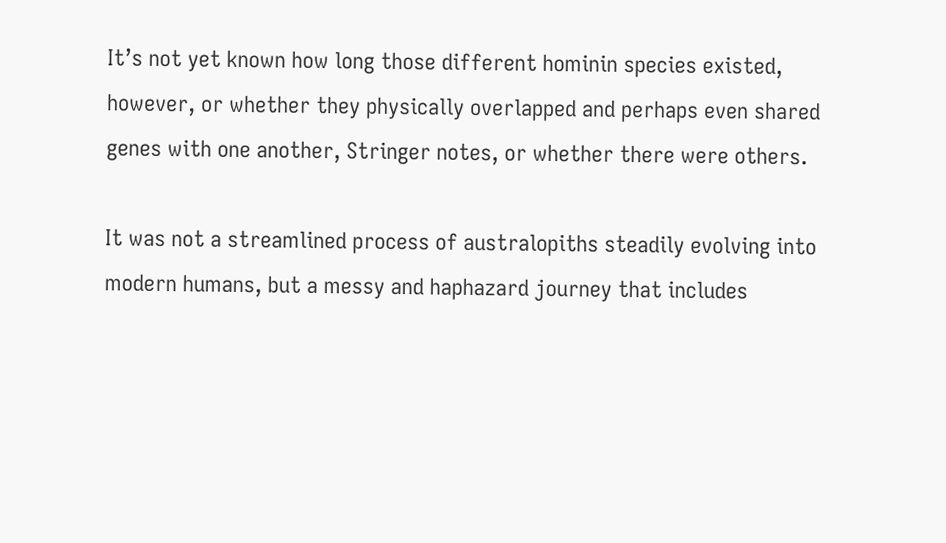It’s not yet known how long those different hominin species existed, however, or whether they physically overlapped and perhaps even shared genes with one another, Stringer notes, or whether there were others.

It was not a streamlined process of australopiths steadily evolving into modern humans, but a messy and haphazard journey that includes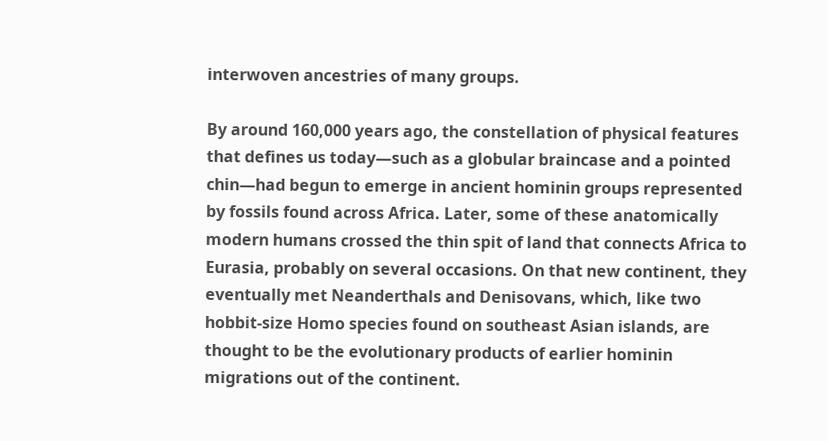interwoven ancestries of many groups.

By around 160,000 years ago, the constellation of physical features that defines us today—such as a globular braincase and a pointed chin—had begun to emerge in ancient hominin groups represented by fossils found across Africa. Later, some of these anatomically modern humans crossed the thin spit of land that connects Africa to Eurasia, probably on several occasions. On that new continent, they eventually met Neanderthals and Denisovans, which, like two hobbit-size Homo species found on southeast Asian islands, are thought to be the evolutionary products of earlier hominin migrations out of the continent.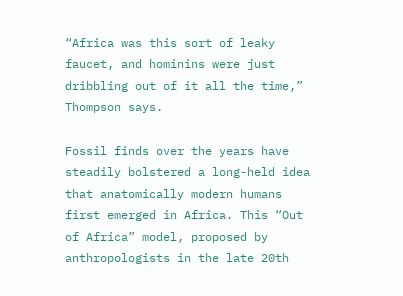“Africa was this sort of leaky faucet, and hominins were just dribbling out of it all the time,” Thompson says.

Fossil finds over the years have steadily bolstered a long-held idea that anatomically modern humans first emerged in Africa. This “Out of Africa” model, proposed by anthropologists in the late 20th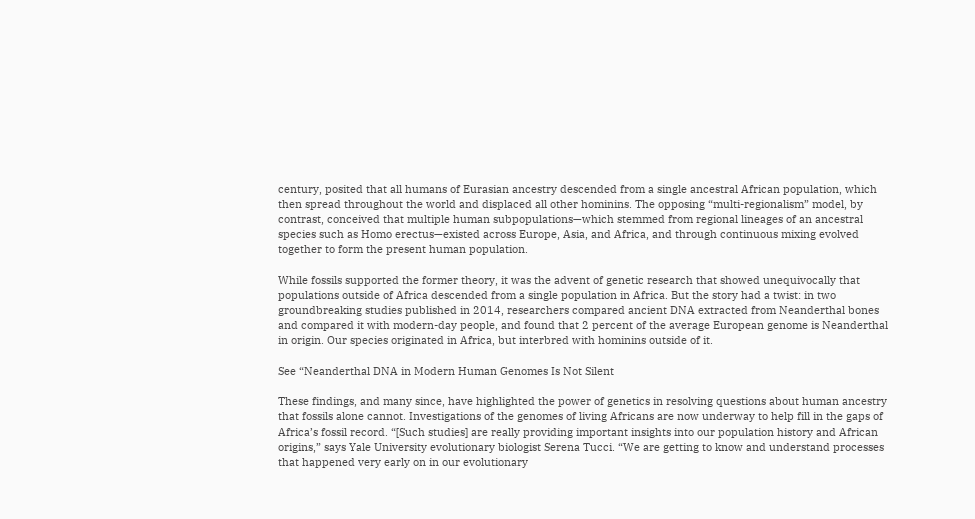century, posited that all humans of Eurasian ancestry descended from a single ancestral African population, which then spread throughout the world and displaced all other hominins. The opposing “multi-regionalism” model, by contrast, conceived that multiple human subpopulations—which stemmed from regional lineages of an ancestral species such as Homo erectus—existed across Europe, Asia, and Africa, and through continuous mixing evolved together to form the present human population.

While fossils supported the former theory, it was the advent of genetic research that showed unequivocally that populations outside of Africa descended from a single population in Africa. But the story had a twist: in two groundbreaking studies published in 2014, researchers compared ancient DNA extracted from Neanderthal bones and compared it with modern-day people, and found that 2 percent of the average European genome is Neanderthal in origin. Our species originated in Africa, but interbred with hominins outside of it.

See “Neanderthal DNA in Modern Human Genomes Is Not Silent

These findings, and many since, have highlighted the power of genetics in resolving questions about human ancestry that fossils alone cannot. Investigations of the genomes of living Africans are now underway to help fill in the gaps of Africa’s fossil record. “[Such studies] are really providing important insights into our population history and African origins,” says Yale University evolutionary biologist Serena Tucci. “We are getting to know and understand processes that happened very early on in our evolutionary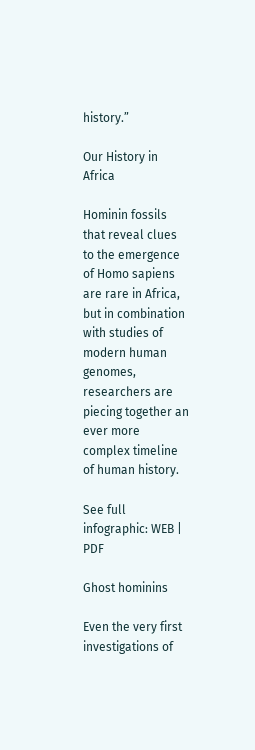history.”

Our History in Africa

Hominin fossils that reveal clues to the emergence of Homo sapiens are rare in Africa, but in combination with studies of modern human genomes, researchers are piecing together an ever more complex timeline of human history.

See full infographic: WEB | PDF

Ghost hominins

Even the very first investigations of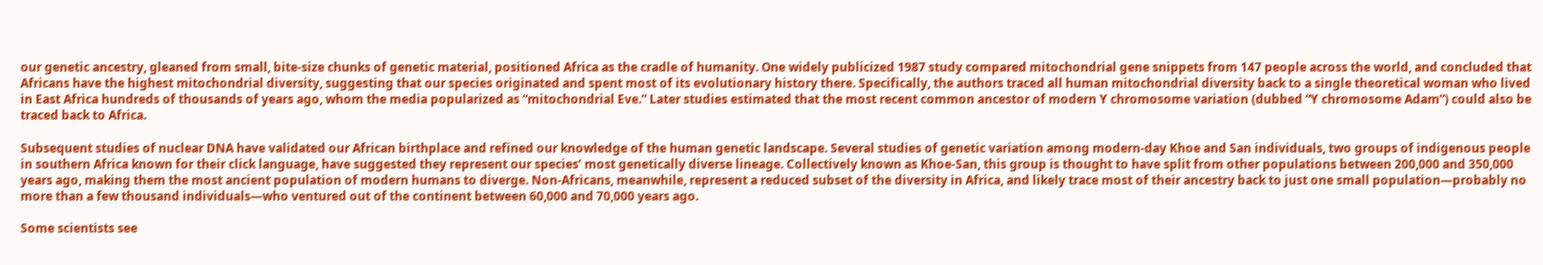our genetic ancestry, gleaned from small, bite-size chunks of genetic material, positioned Africa as the cradle of humanity. One widely publicized 1987 study compared mitochondrial gene snippets from 147 people across the world, and concluded that Africans have the highest mitochondrial diversity, suggesting that our species originated and spent most of its evolutionary history there. Specifically, the authors traced all human mitochondrial diversity back to a single theoretical woman who lived in East Africa hundreds of thousands of years ago, whom the media popularized as “mitochondrial Eve.” Later studies estimated that the most recent common ancestor of modern Y chromosome variation (dubbed “Y chromosome Adam”) could also be traced back to Africa.

Subsequent studies of nuclear DNA have validated our African birthplace and refined our knowledge of the human genetic landscape. Several studies of genetic variation among modern-day Khoe and San individuals, two groups of indigenous people in southern Africa known for their click language, have suggested they represent our species’ most genetically diverse lineage. Collectively known as Khoe-San, this group is thought to have split from other populations between 200,000 and 350,000 years ago, making them the most ancient population of modern humans to diverge. Non-Africans, meanwhile, represent a reduced subset of the diversity in Africa, and likely trace most of their ancestry back to just one small population—probably no more than a few thousand individuals—who ventured out of the continent between 60,000 and 70,000 years ago.

Some scientists see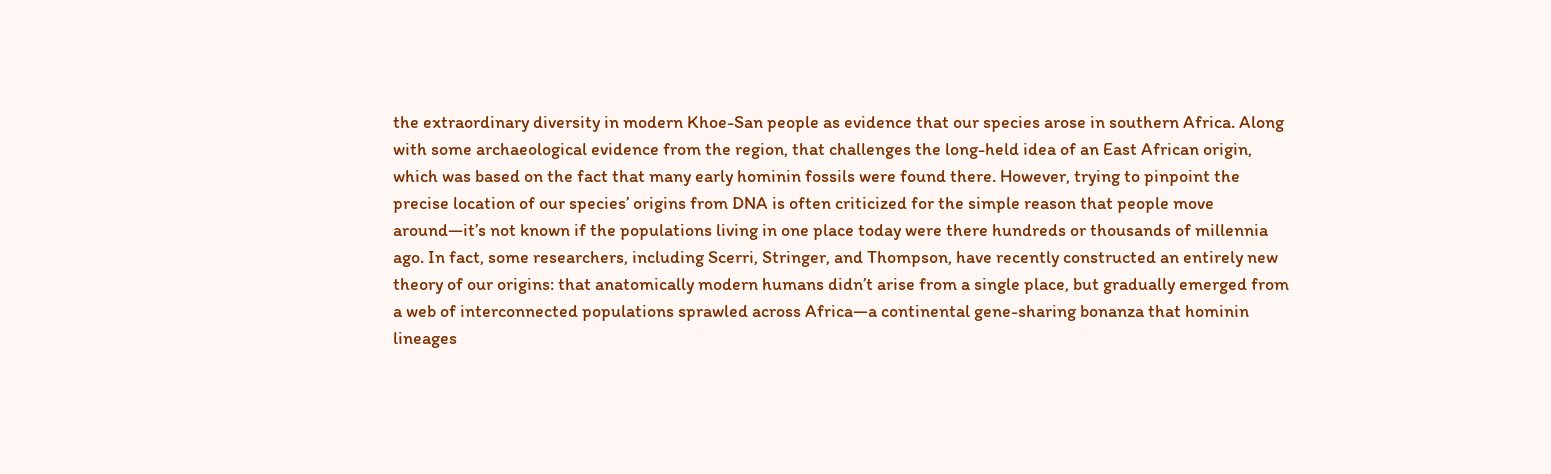the extraordinary diversity in modern Khoe-San people as evidence that our species arose in southern Africa. Along with some archaeological evidence from the region, that challenges the long-held idea of an East African origin, which was based on the fact that many early hominin fossils were found there. However, trying to pinpoint the precise location of our species’ origins from DNA is often criticized for the simple reason that people move around—it’s not known if the populations living in one place today were there hundreds or thousands of millennia ago. In fact, some researchers, including Scerri, Stringer, and Thompson, have recently constructed an entirely new theory of our origins: that anatomically modern humans didn’t arise from a single place, but gradually emerged from a web of interconnected populations sprawled across Africa—a continental gene-sharing bonanza that hominin lineages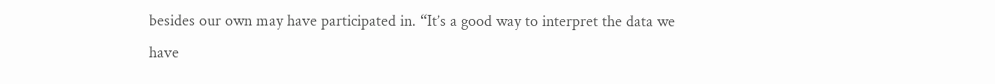besides our own may have participated in. “It’s a good way to interpret the data we have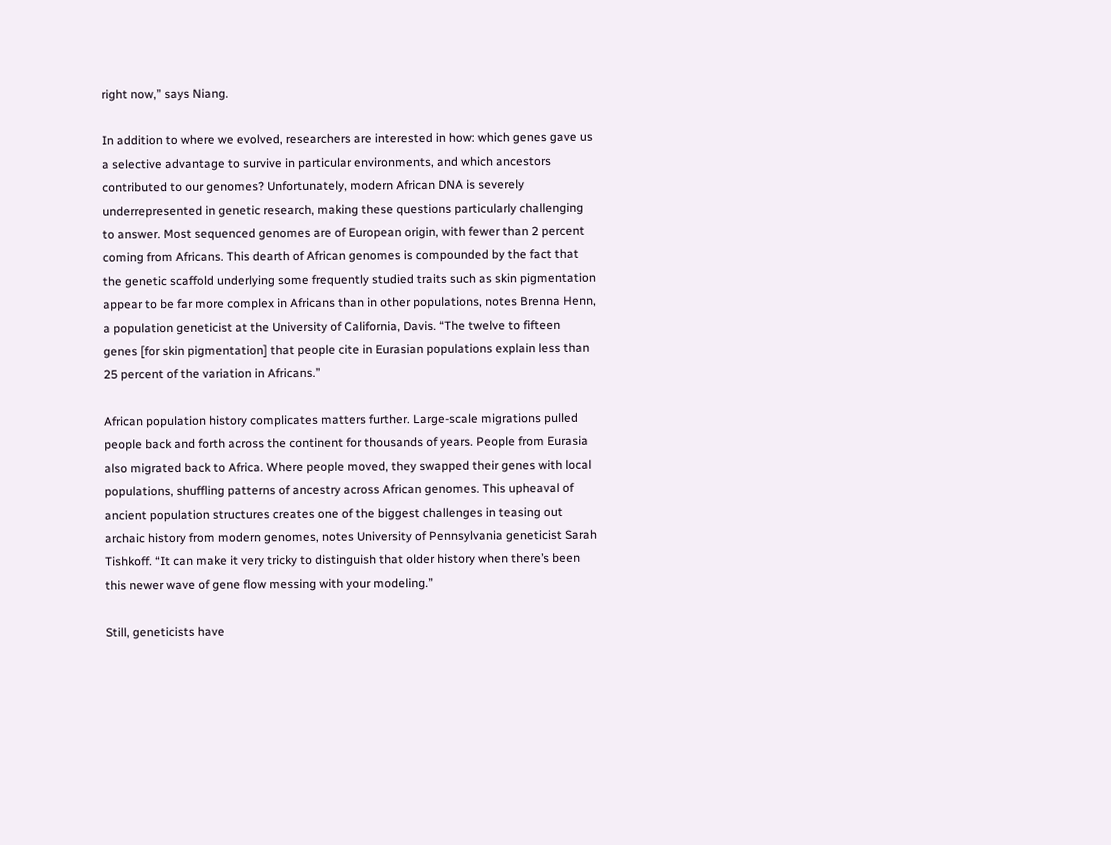right now,” says Niang.

In addition to where we evolved, researchers are interested in how: which genes gave us a selective advantage to survive in particular environments, and which ancestors contributed to our genomes? Unfortunately, modern African DNA is severely underrepresented in genetic research, making these questions particularly challenging to answer. Most sequenced genomes are of European origin, with fewer than 2 percent coming from Africans. This dearth of African genomes is compounded by the fact that the genetic scaffold underlying some frequently studied traits such as skin pigmentation appear to be far more complex in Africans than in other populations, notes Brenna Henn, a population geneticist at the University of California, Davis. “The twelve to fifteen genes [for skin pigmentation] that people cite in Eurasian populations explain less than 25 percent of the variation in Africans.”

African population history complicates matters further. Large-scale migrations pulled people back and forth across the continent for thousands of years. People from Eurasia also migrated back to Africa. Where people moved, they swapped their genes with local populations, shuffling patterns of ancestry across African genomes. This upheaval of ancient population structures creates one of the biggest challenges in teasing out archaic history from modern genomes, notes University of Pennsylvania geneticist Sarah Tishkoff. “It can make it very tricky to distinguish that older history when there’s been this newer wave of gene flow messing with your modeling.”

Still, geneticists have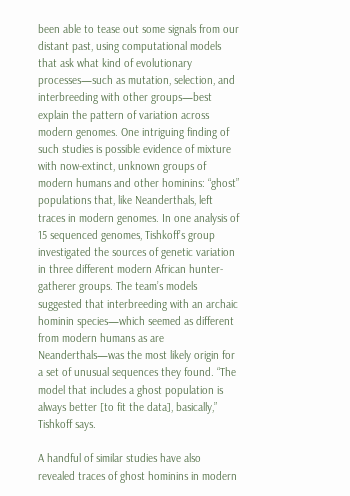been able to tease out some signals from our distant past, using computational models that ask what kind of evolutionary processes—such as mutation, selection, and interbreeding with other groups—best explain the pattern of variation across modern genomes. One intriguing finding of such studies is possible evidence of mixture with now-extinct, unknown groups of modern humans and other hominins: “ghost” populations that, like Neanderthals, left traces in modern genomes. In one analysis of 15 sequenced genomes, Tishkoff’s group investigated the sources of genetic variation in three different modern African hunter-gatherer groups. The team’s models suggested that interbreeding with an archaic hominin species—which seemed as different from modern humans as are Neanderthals—was the most likely origin for a set of unusual sequences they found. “The model that includes a ghost population is always better [to fit the data], basically,” Tishkoff says.

A handful of similar studies have also revealed traces of ghost hominins in modern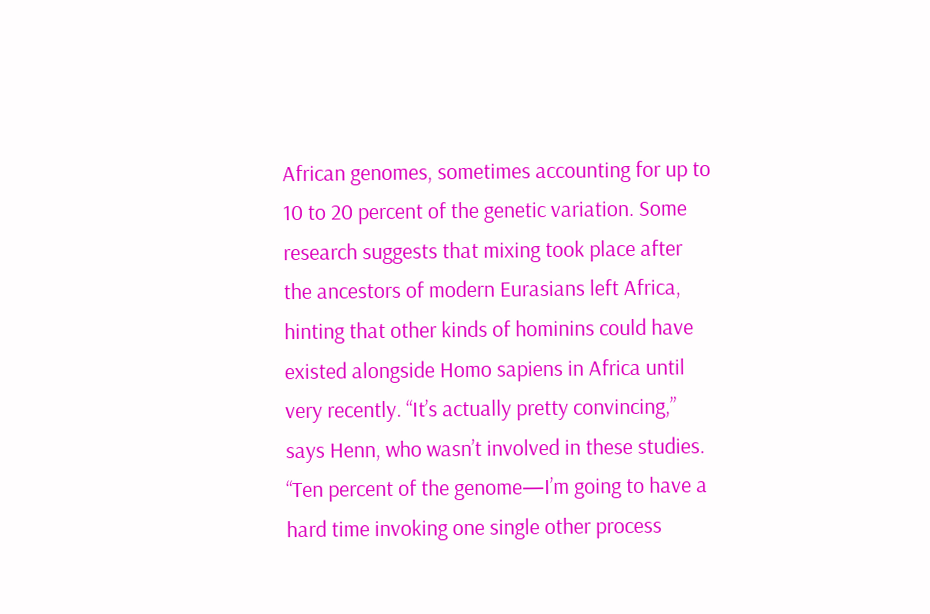African genomes, sometimes accounting for up to 10 to 20 percent of the genetic variation. Some research suggests that mixing took place after the ancestors of modern Eurasians left Africa, hinting that other kinds of hominins could have existed alongside Homo sapiens in Africa until very recently. “It’s actually pretty convincing,” says Henn, who wasn’t involved in these studies. “Ten percent of the genome—I’m going to have a hard time invoking one single other process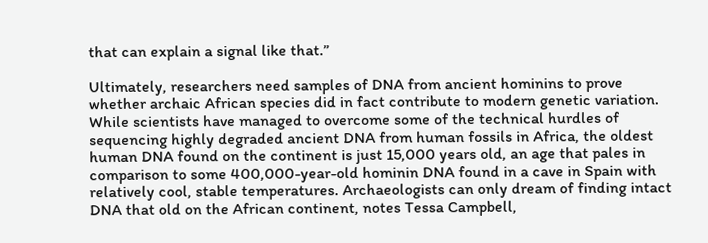that can explain a signal like that.”

Ultimately, researchers need samples of DNA from ancient hominins to prove whether archaic African species did in fact contribute to modern genetic variation. While scientists have managed to overcome some of the technical hurdles of sequencing highly degraded ancient DNA from human fossils in Africa, the oldest human DNA found on the continent is just 15,000 years old, an age that pales in comparison to some 400,000-year-old hominin DNA found in a cave in Spain with relatively cool, stable temperatures. Archaeologists can only dream of finding intact DNA that old on the African continent, notes Tessa Campbell,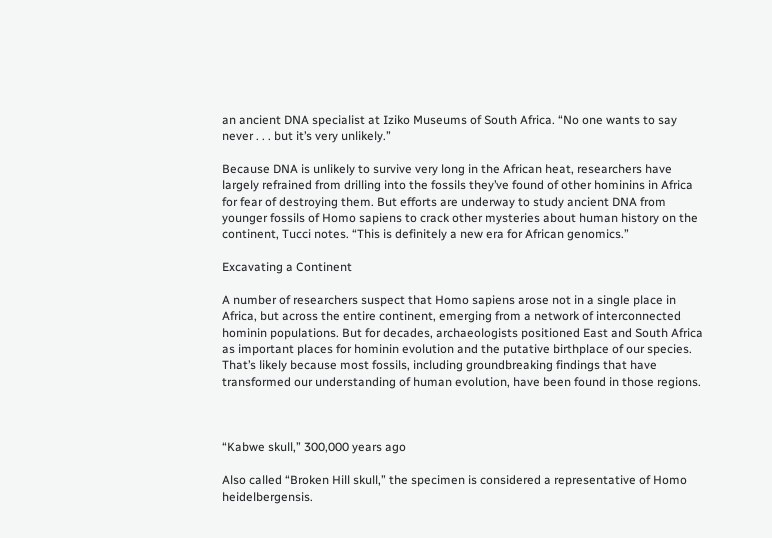an ancient DNA specialist at Iziko Museums of South Africa. “No one wants to say never . . . but it’s very unlikely.”

Because DNA is unlikely to survive very long in the African heat, researchers have largely refrained from drilling into the fossils they’ve found of other hominins in Africa for fear of destroying them. But efforts are underway to study ancient DNA from younger fossils of Homo sapiens to crack other mysteries about human history on the continent, Tucci notes. “This is definitely a new era for African genomics.”

Excavating a Continent

A number of researchers suspect that Homo sapiens arose not in a single place in Africa, but across the entire continent, emerging from a network of interconnected hominin populations. But for decades, archaeologists positioned East and South Africa as important places for hominin evolution and the putative birthplace of our species. That’s likely because most fossils, including groundbreaking findings that have transformed our understanding of human evolution, have been found in those regions.



“Kabwe skull,” 300,000 years ago

Also called “Broken Hill skull,” the specimen is considered a representative of Homo heidelbergensis.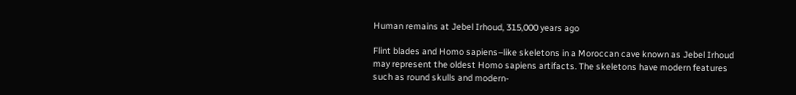Human remains at Jebel Irhoud, 315,000 years ago

Flint blades and Homo sapiens–like skeletons in a Moroccan cave known as Jebel Irhoud may represent the oldest Homo sapiens artifacts. The skeletons have modern features such as round skulls and modern-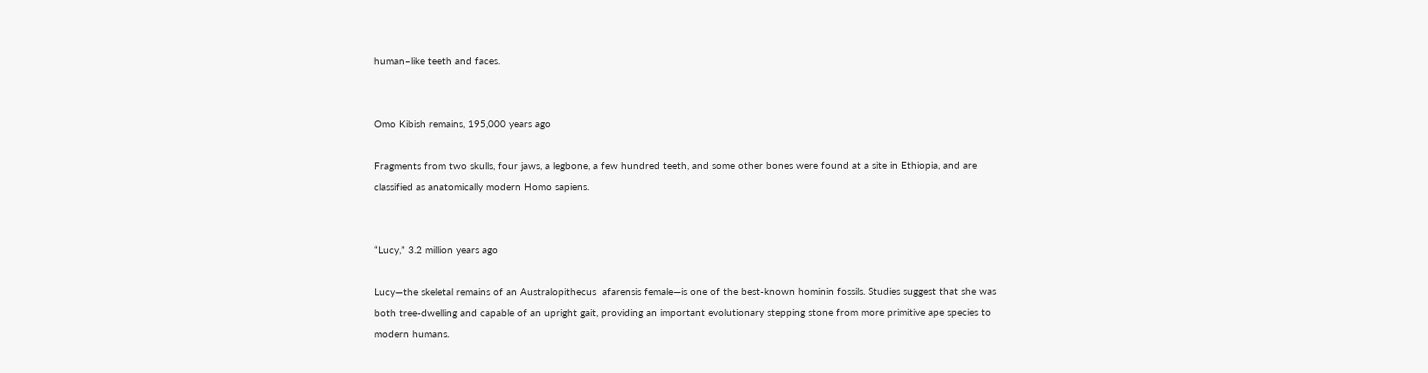human–like teeth and faces.


Omo Kibish remains, 195,000 years ago

Fragments from two skulls, four jaws, a legbone, a few hundred teeth, and some other bones were found at a site in Ethiopia, and are classified as anatomically modern Homo sapiens.


“Lucy,” 3.2 million years ago

Lucy—the skeletal remains of an Australopithecus  afarensis female—is one of the best-known hominin fossils. Studies suggest that she was both tree-dwelling and capable of an upright gait, providing an important evolutionary stepping stone from more primitive ape species to modern humans.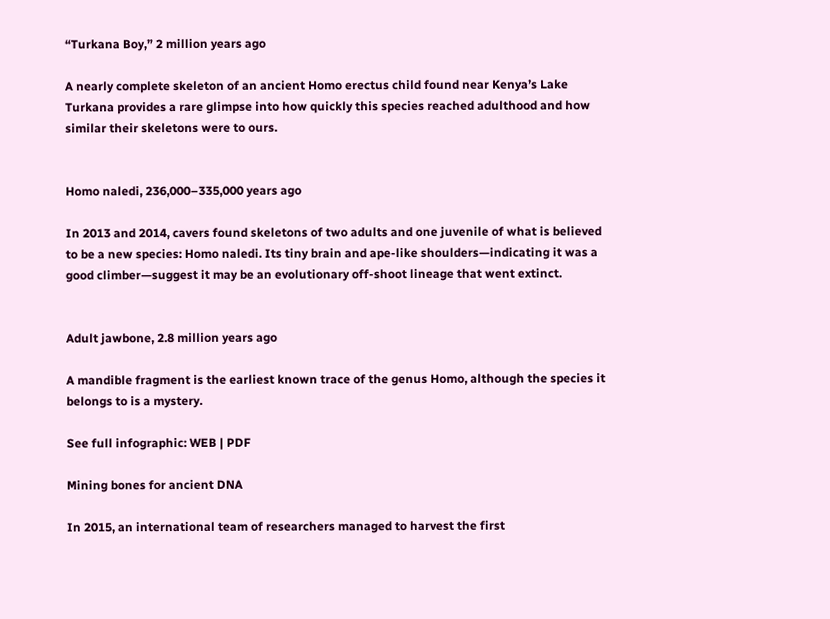“Turkana Boy,” 2 million years ago

A nearly complete skeleton of an ancient Homo erectus child found near Kenya’s Lake Turkana provides a rare glimpse into how quickly this species reached adulthood and how similar their skeletons were to ours.


Homo naledi, 236,000–335,000 years ago

In 2013 and 2014, cavers found skeletons of two adults and one juvenile of what is believed to be a new species: Homo naledi. Its tiny brain and ape-like shoulders—indicating it was a good climber—suggest it may be an evolutionary off-shoot lineage that went extinct.


Adult jawbone, 2.8 million years ago

A mandible fragment is the earliest known trace of the genus Homo, although the species it belongs to is a mystery.

See full infographic: WEB | PDF

Mining bones for ancient DNA

In 2015, an international team of researchers managed to harvest the first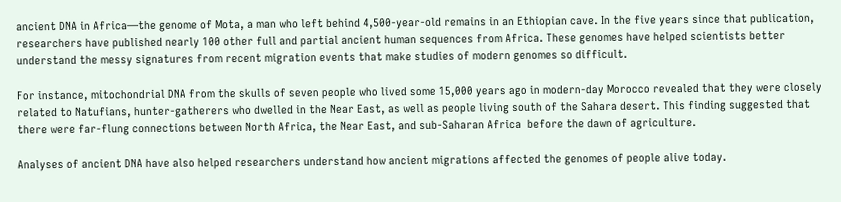ancient DNA in Africa—the genome of Mota, a man who left behind 4,500-year-old remains in an Ethiopian cave. In the five years since that publication, researchers have published nearly 100 other full and partial ancient human sequences from Africa. These genomes have helped scientists better understand the messy signatures from recent migration events that make studies of modern genomes so difficult.

For instance, mitochondrial DNA from the skulls of seven people who lived some 15,000 years ago in modern-day Morocco revealed that they were closely related to Natufians, hunter-gatherers who dwelled in the Near East, as well as people living south of the Sahara desert. This finding suggested that there were far-flung connections between North Africa, the Near East, and sub-Saharan Africa  before the dawn of agriculture.

Analyses of ancient DNA have also helped researchers understand how ancient migrations affected the genomes of people alive today.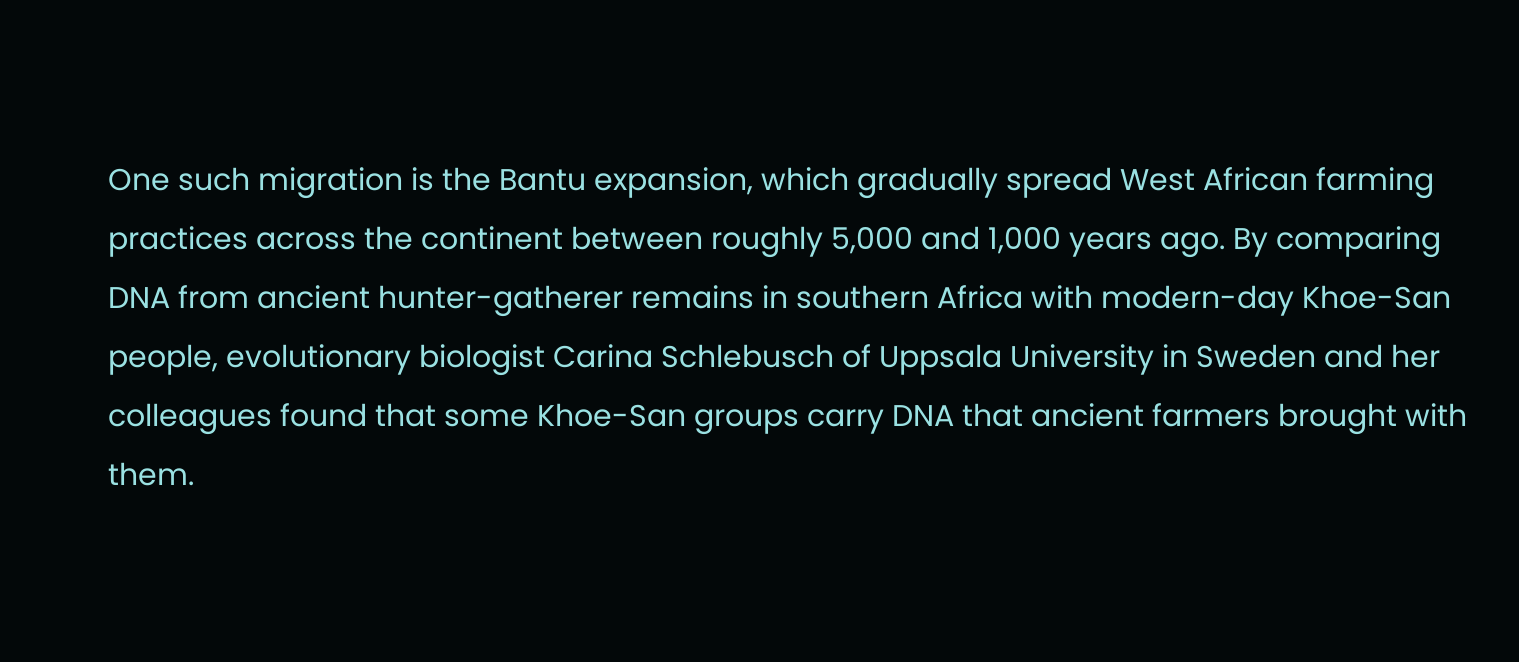One such migration is the Bantu expansion, which gradually spread West African farming practices across the continent between roughly 5,000 and 1,000 years ago. By comparing DNA from ancient hunter-gatherer remains in southern Africa with modern-day Khoe-San people, evolutionary biologist Carina Schlebusch of Uppsala University in Sweden and her colleagues found that some Khoe-San groups carry DNA that ancient farmers brought with them.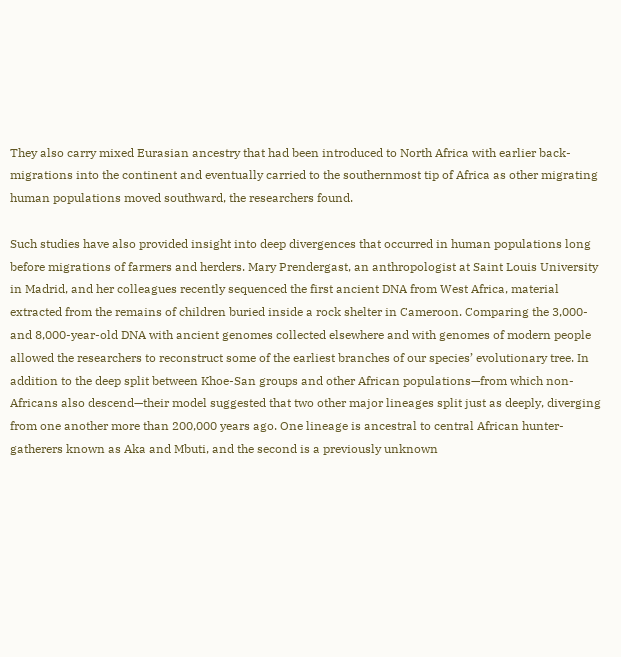They also carry mixed Eurasian ancestry that had been introduced to North Africa with earlier back-migrations into the continent and eventually carried to the southernmost tip of Africa as other migrating human populations moved southward, the researchers found.

Such studies have also provided insight into deep divergences that occurred in human populations long before migrations of farmers and herders. Mary Prendergast, an anthropologist at Saint Louis University in Madrid, and her colleagues recently sequenced the first ancient DNA from West Africa, material extracted from the remains of children buried inside a rock shelter in Cameroon. Comparing the 3,000- and 8,000-year-old DNA with ancient genomes collected elsewhere and with genomes of modern people allowed the researchers to reconstruct some of the earliest branches of our species’ evolutionary tree. In addition to the deep split between Khoe-San groups and other African populations—from which non-Africans also descend—their model suggested that two other major lineages split just as deeply, diverging from one another more than 200,000 years ago. One lineage is ancestral to central African hunter-gatherers known as Aka and Mbuti, and the second is a previously unknown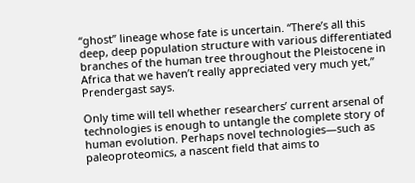“ghost” lineage whose fate is uncertain. “There’s all this deep, deep population structure with various differentiated branches of the human tree throughout the Pleistocene in Africa that we haven’t really appreciated very much yet,” Prendergast says.

Only time will tell whether researchers’ current arsenal of technologies is enough to untangle the complete story of human evolution. Perhaps novel technologies—such as paleoproteomics, a nascent field that aims to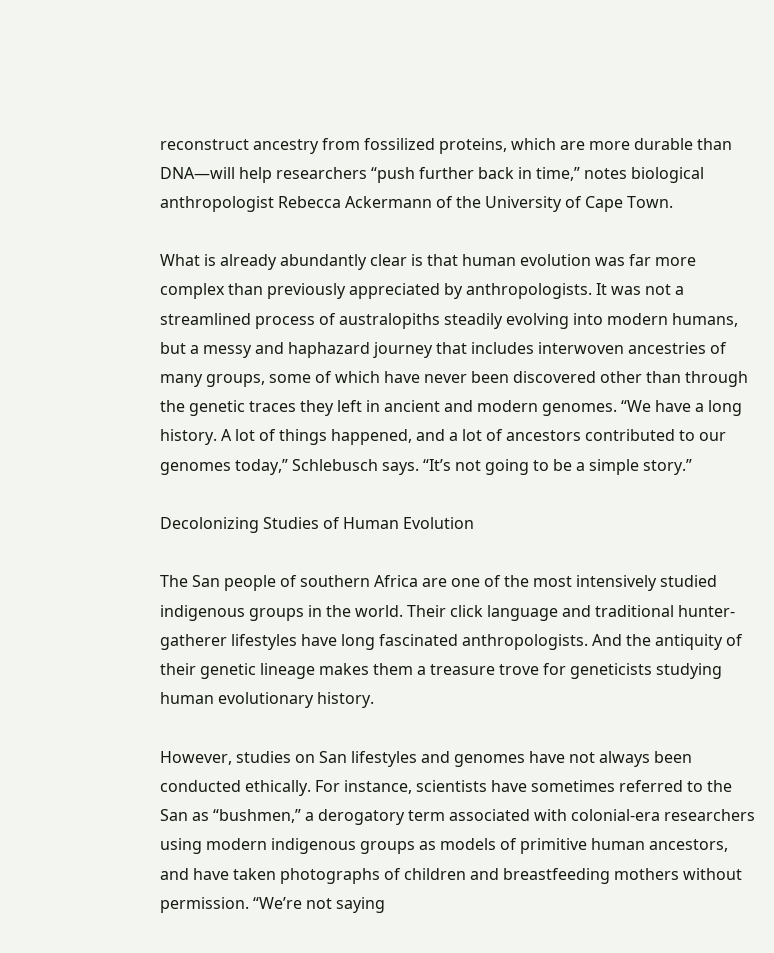reconstruct ancestry from fossilized proteins, which are more durable than DNA—will help researchers “push further back in time,” notes biological anthropologist Rebecca Ackermann of the University of Cape Town.

What is already abundantly clear is that human evolution was far more complex than previously appreciated by anthropologists. It was not a streamlined process of australopiths steadily evolving into modern humans, but a messy and haphazard journey that includes interwoven ancestries of many groups, some of which have never been discovered other than through the genetic traces they left in ancient and modern genomes. “We have a long history. A lot of things happened, and a lot of ancestors contributed to our genomes today,” Schlebusch says. “It’s not going to be a simple story.”

Decolonizing Studies of Human Evolution

The San people of southern Africa are one of the most intensively studied indigenous groups in the world. Their click language and traditional hunter-gatherer lifestyles have long fascinated anthropologists. And the antiquity of their genetic lineage makes them a treasure trove for geneticists studying human evolutionary history.

However, studies on San lifestyles and genomes have not always been conducted ethically. For instance, scientists have sometimes referred to the San as “bushmen,” a derogatory term associated with colonial-era researchers using modern indigenous groups as models of primitive human ancestors, and have taken photographs of children and breastfeeding mothers without permission. “We’re not saying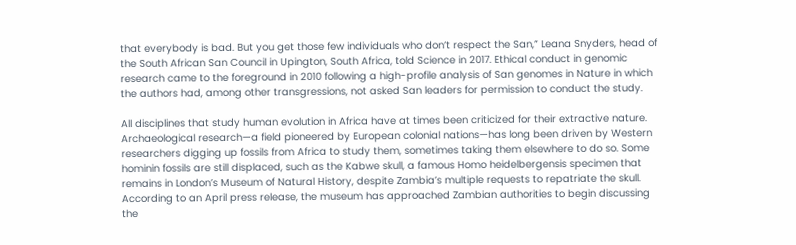that everybody is bad. But you get those few individuals who don’t respect the San,” Leana Snyders, head of the South African San Council in Upington, South Africa, told Science in 2017. Ethical conduct in genomic research came to the foreground in 2010 following a high-profile analysis of San genomes in Nature in which the authors had, among other transgressions, not asked San leaders for permission to conduct the study.

All disciplines that study human evolution in Africa have at times been criticized for their extractive nature. Archaeological research—a field pioneered by European colonial nations—has long been driven by Western researchers digging up fossils from Africa to study them, sometimes taking them elsewhere to do so. Some hominin fossils are still displaced, such as the Kabwe skull, a famous Homo heidelbergensis specimen that remains in London’s Museum of Natural History, despite Zambia’s multiple requests to repatriate the skull. According to an April press release, the museum has approached Zambian authorities to begin discussing the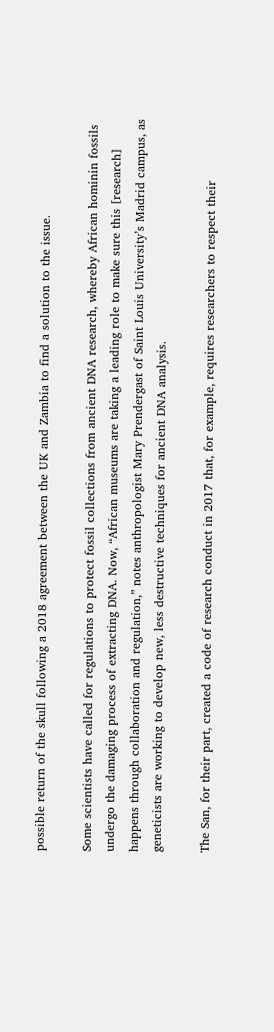possible return of the skull following a 2018 agreement between the UK and Zambia to find a solution to the issue.

Some scientists have called for regulations to protect fossil collections from ancient DNA research, whereby African hominin fossils undergo the damaging process of extracting DNA. Now, “African museums are taking a leading role to make sure this [research] happens through collaboration and regulation,” notes anthropologist Mary Prendergast of Saint Louis University’s Madrid campus, as geneticists are working to develop new, less destructive techniques for ancient DNA analysis.

The San, for their part, created a code of research conduct in 2017 that, for example, requires researchers to respect their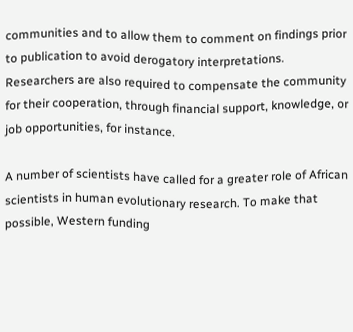communities and to allow them to comment on findings prior to publication to avoid derogatory interpretations. Researchers are also required to compensate the community for their cooperation, through financial support, knowledge, or job opportunities, for instance.

A number of scientists have called for a greater role of African scientists in human evolutionary research. To make that possible, Western funding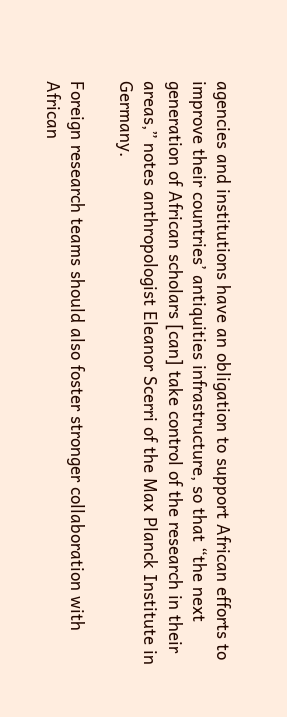agencies and institutions have an obligation to support African efforts to improve their countries’ antiquities infrastructure, so that “the next generation of African scholars [can] take control of the research in their areas,” notes anthropologist Eleanor Scerri of the Max Planck Institute in Germany.

Foreign research teams should also foster stronger collaboration with African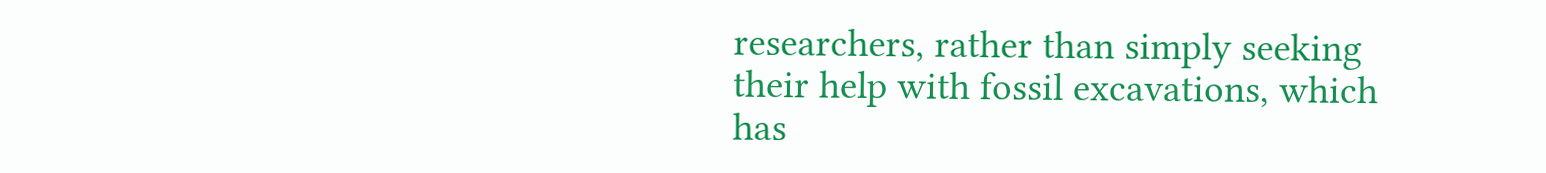researchers, rather than simply seeking their help with fossil excavations, which has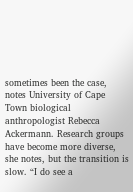sometimes been the case, notes University of Cape Town biological anthropologist Rebecca Ackermann. Research groups have become more diverse, she notes, but the transition is slow. “I do see a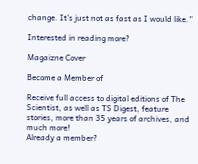change. It’s just not as fast as I would like.”

Interested in reading more?

Magaizne Cover

Become a Member of

Receive full access to digital editions of The Scientist, as well as TS Digest, feature stories, more than 35 years of archives, and much more!
Already a member?